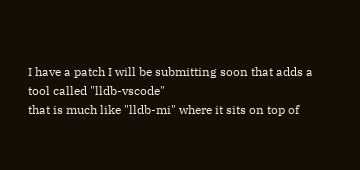I have a patch I will be submitting soon that adds a tool called "lldb-vscode"
that is much like "lldb-mi" where it sits on top of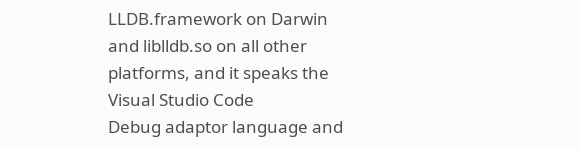LLDB.framework on Darwin
and liblldb.so on all other platforms, and it speaks the Visual Studio Code
Debug adaptor language and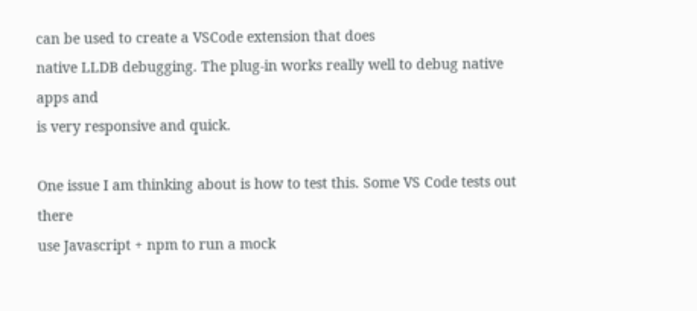can be used to create a VSCode extension that does
native LLDB debugging. The plug-in works really well to debug native apps and
is very responsive and quick.

One issue I am thinking about is how to test this. Some VS Code tests out there
use Javascript + npm to run a mock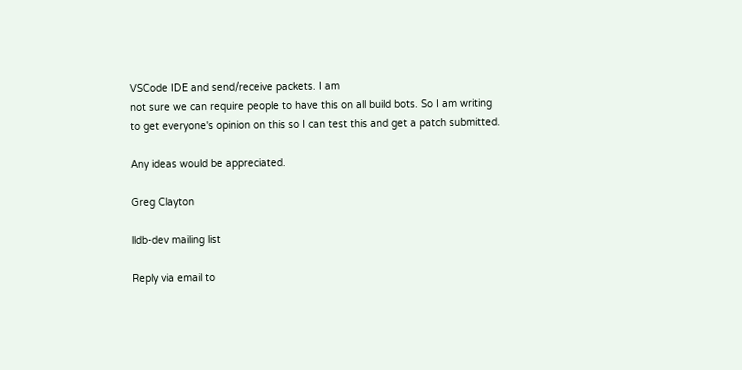VSCode IDE and send/receive packets. I am
not sure we can require people to have this on all build bots. So I am writing
to get everyone's opinion on this so I can test this and get a patch submitted.

Any ideas would be appreciated.

Greg Clayton

lldb-dev mailing list

Reply via email to